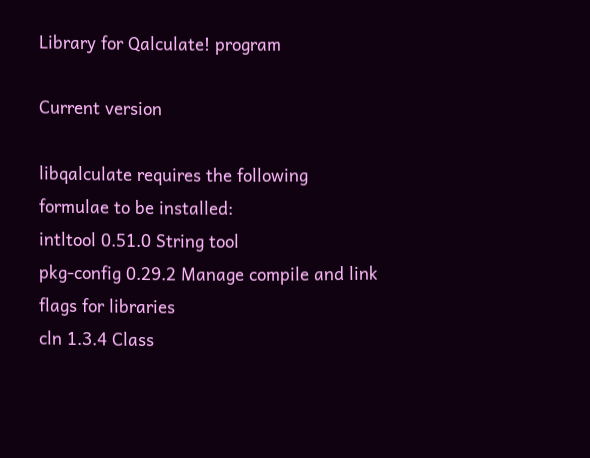Library for Qalculate! program

Current version

libqalculate requires the following formulae to be installed:
intltool 0.51.0 String tool
pkg-config 0.29.2 Manage compile and link flags for libraries
cln 1.3.4 Class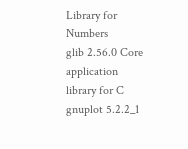Library for Numbers
glib 2.56.0 Core application library for C
gnuplot 5.2.2_1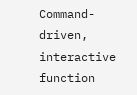Command-driven, interactive function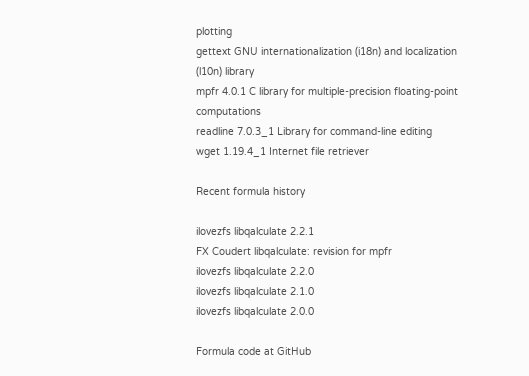plotting
gettext GNU internationalization (i18n) and localization (l10n) library
mpfr 4.0.1 C library for multiple-precision floating-point computations
readline 7.0.3_1 Library for command-line editing
wget 1.19.4_1 Internet file retriever

Recent formula history

ilovezfs libqalculate 2.2.1
FX Coudert libqalculate: revision for mpfr
ilovezfs libqalculate 2.2.0
ilovezfs libqalculate 2.1.0
ilovezfs libqalculate 2.0.0

Formula code at GitHub